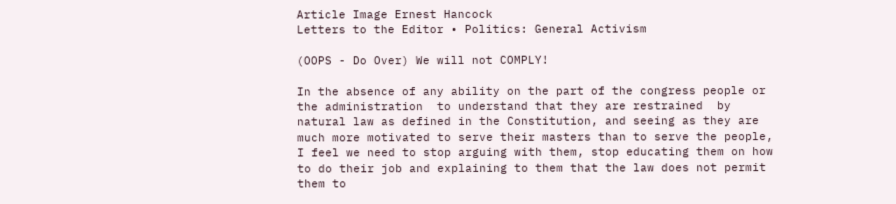Article Image Ernest Hancock
Letters to the Editor • Politics: General Activism

(OOPS - Do Over) We will not COMPLY!

In the absence of any ability on the part of the congress people or the administration  to understand that they are restrained  by natural law as defined in the Constitution, and seeing as they are much more motivated to serve their masters than to serve the people, I feel we need to stop arguing with them, stop educating them on how to do their job and explaining to them that the law does not permit them to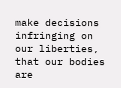make decisions infringing on our liberties, that our bodies are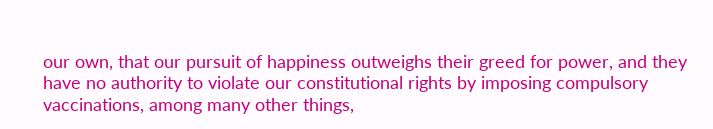our own, that our pursuit of happiness outweighs their greed for power, and they have no authority to violate our constitutional rights by imposing compulsory vaccinations, among many other things,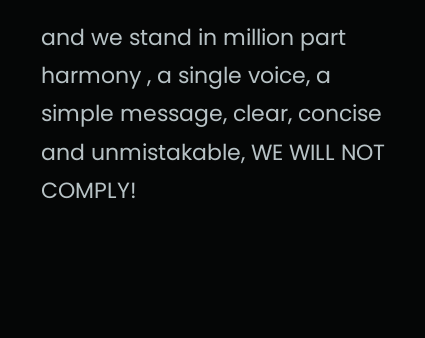and we stand in million part harmony , a single voice, a simple message, clear, concise and unmistakable, WE WILL NOT COMPLY!